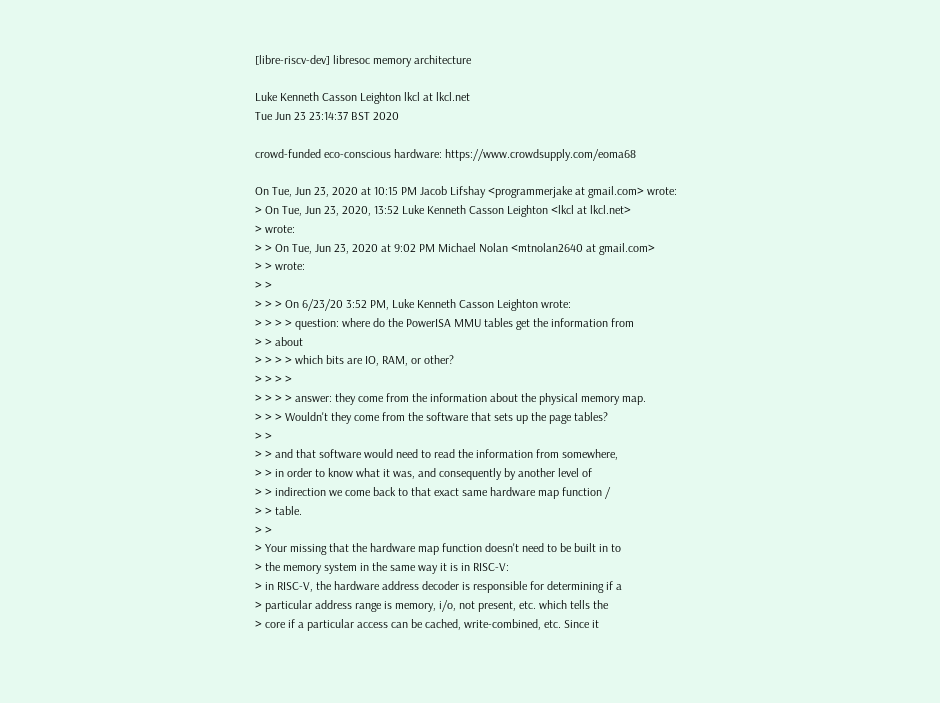[libre-riscv-dev] libresoc memory architecture

Luke Kenneth Casson Leighton lkcl at lkcl.net
Tue Jun 23 23:14:37 BST 2020

crowd-funded eco-conscious hardware: https://www.crowdsupply.com/eoma68

On Tue, Jun 23, 2020 at 10:15 PM Jacob Lifshay <programmerjake at gmail.com> wrote:
> On Tue, Jun 23, 2020, 13:52 Luke Kenneth Casson Leighton <lkcl at lkcl.net>
> wrote:
> > On Tue, Jun 23, 2020 at 9:02 PM Michael Nolan <mtnolan2640 at gmail.com>
> > wrote:
> >
> > > On 6/23/20 3:52 PM, Luke Kenneth Casson Leighton wrote:
> > > > question: where do the PowerISA MMU tables get the information from
> > about
> > > > which bits are IO, RAM, or other?
> > > >
> > > > answer: they come from the information about the physical memory map.
> > > Wouldn't they come from the software that sets up the page tables?
> >
> > and that software would need to read the information from somewhere,
> > in order to know what it was, and consequently by another level of
> > indirection we come back to that exact same hardware map function /
> > table.
> >
> Your missing that the hardware map function doesn't need to be built in to
> the memory system in the same way it is in RISC-V:
> in RISC-V, the hardware address decoder is responsible for determining if a
> particular address range is memory, i/o, not present, etc. which tells the
> core if a particular access can be cached, write-combined, etc. Since it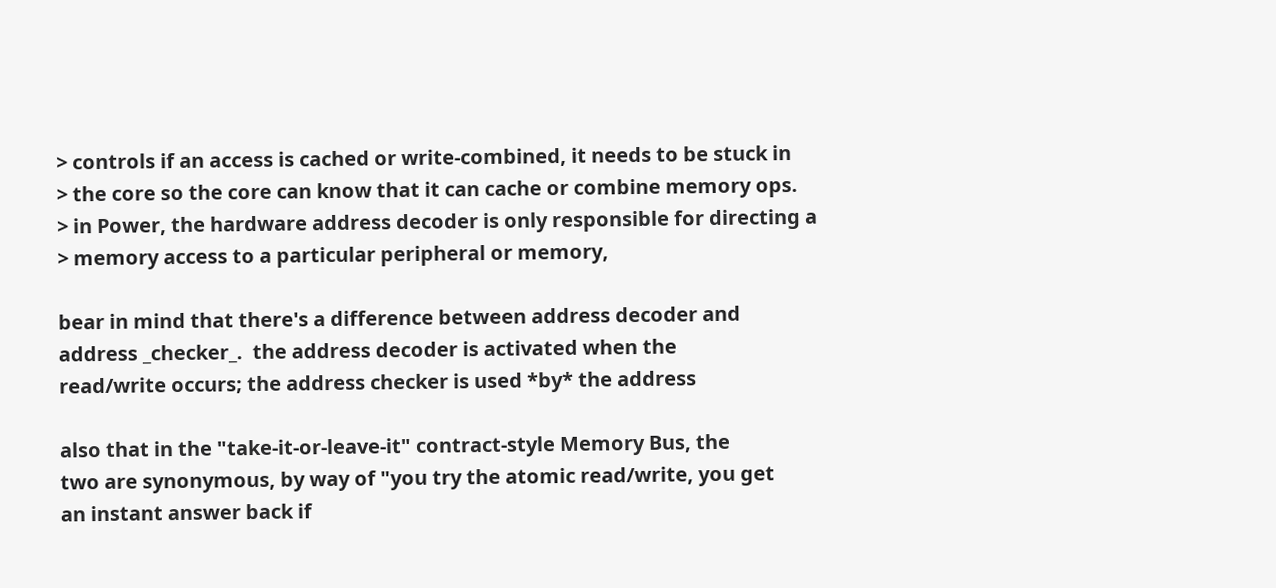> controls if an access is cached or write-combined, it needs to be stuck in
> the core so the core can know that it can cache or combine memory ops.
> in Power, the hardware address decoder is only responsible for directing a
> memory access to a particular peripheral or memory,

bear in mind that there's a difference between address decoder and
address _checker_.  the address decoder is activated when the
read/write occurs; the address checker is used *by* the address

also that in the "take-it-or-leave-it" contract-style Memory Bus, the
two are synonymous, by way of "you try the atomic read/write, you get
an instant answer back if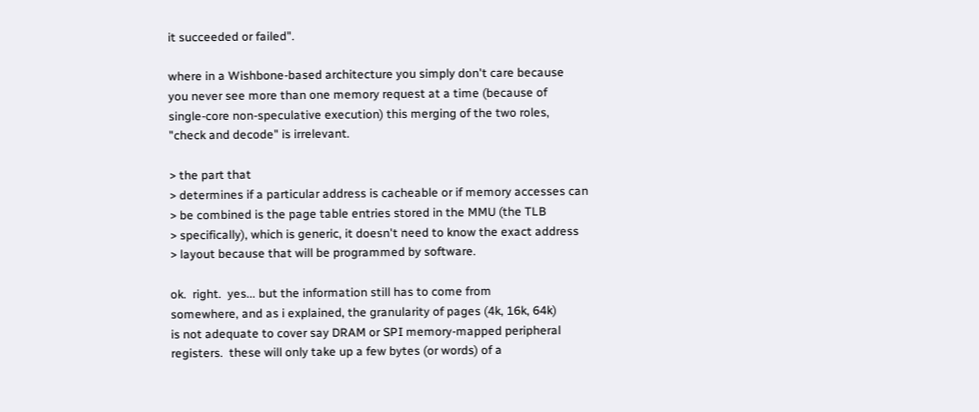it succeeded or failed".

where in a Wishbone-based architecture you simply don't care because
you never see more than one memory request at a time (because of
single-core non-speculative execution) this merging of the two roles,
"check and decode" is irrelevant.

> the part that
> determines if a particular address is cacheable or if memory accesses can
> be combined is the page table entries stored in the MMU (the TLB
> specifically), which is generic, it doesn't need to know the exact address
> layout because that will be programmed by software.

ok.  right.  yes... but the information still has to come from
somewhere, and as i explained, the granularity of pages (4k, 16k, 64k)
is not adequate to cover say DRAM or SPI memory-mapped peripheral
registers.  these will only take up a few bytes (or words) of a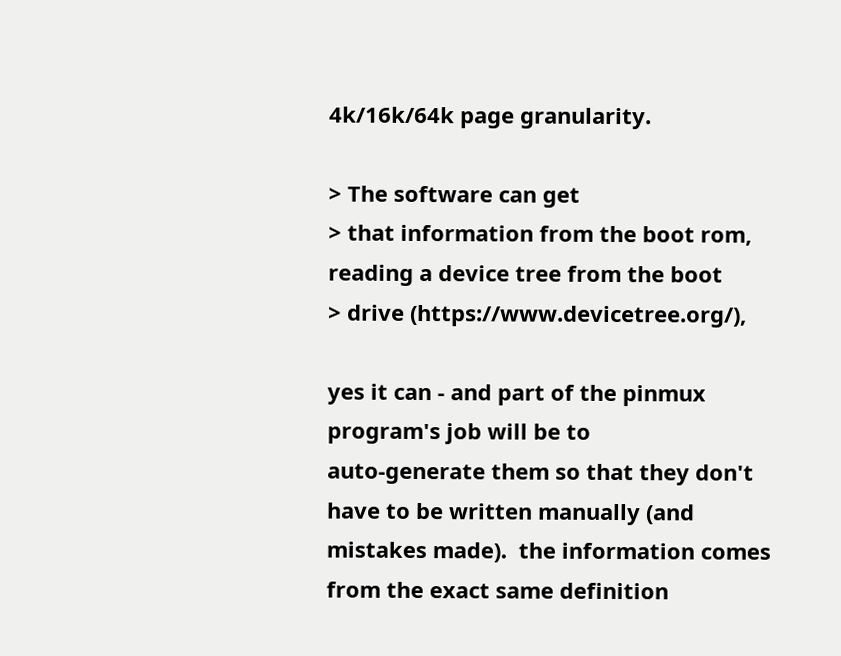4k/16k/64k page granularity.

> The software can get
> that information from the boot rom, reading a device tree from the boot
> drive (https://www.devicetree.org/),

yes it can - and part of the pinmux program's job will be to
auto-generate them so that they don't have to be written manually (and
mistakes made).  the information comes from the exact same definition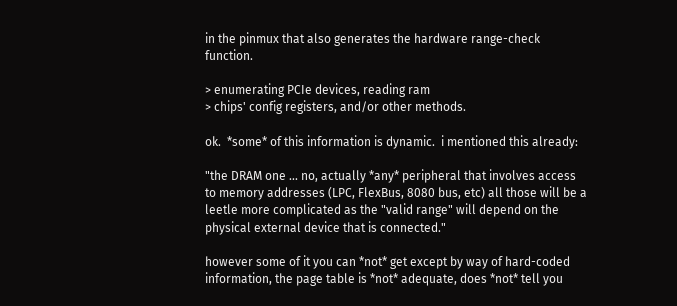in the pinmux that also generates the hardware range-check function.

> enumerating PCIe devices, reading ram
> chips' config registers, and/or other methods.

ok.  *some* of this information is dynamic.  i mentioned this already:

"the DRAM one ... no, actually *any* peripheral that involves access
to memory addresses (LPC, FlexBus, 8080 bus, etc) all those will be a
leetle more complicated as the "valid range" will depend on the
physical external device that is connected."

however some of it you can *not* get except by way of hard-coded
information, the page table is *not* adequate, does *not* tell you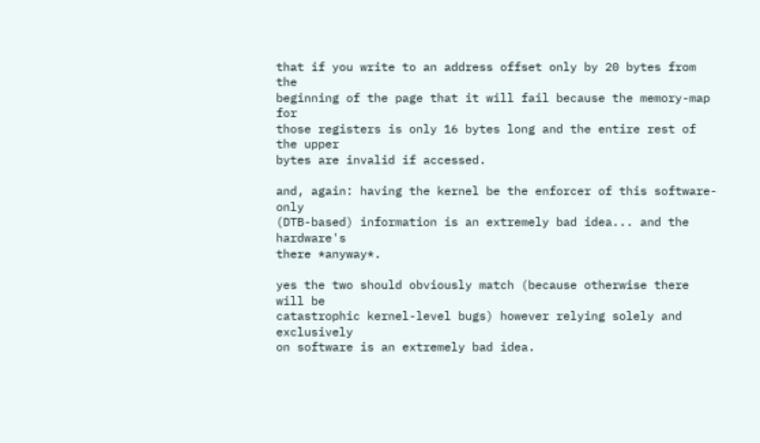that if you write to an address offset only by 20 bytes from the
beginning of the page that it will fail because the memory-map for
those registers is only 16 bytes long and the entire rest of the upper
bytes are invalid if accessed.

and, again: having the kernel be the enforcer of this software-only
(DTB-based) information is an extremely bad idea... and the hardware's
there *anyway*.

yes the two should obviously match (because otherwise there will be
catastrophic kernel-level bugs) however relying solely and exclusively
on software is an extremely bad idea.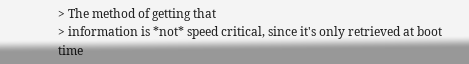> The method of getting that
> information is *not* speed critical, since it's only retrieved at boot time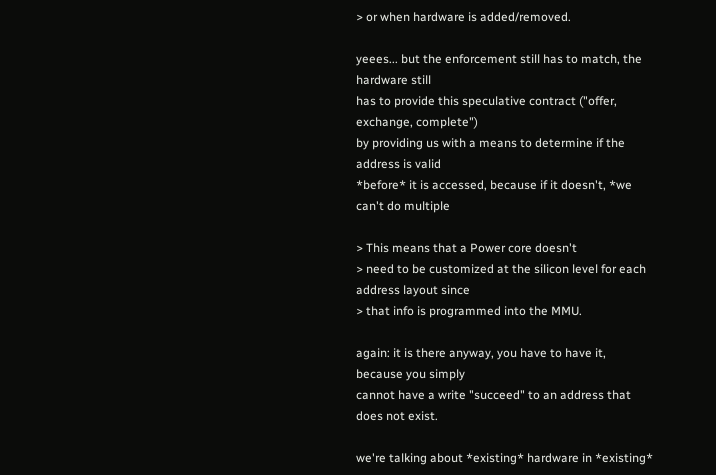> or when hardware is added/removed.

yeees... but the enforcement still has to match, the hardware still
has to provide this speculative contract ("offer, exchange, complete")
by providing us with a means to determine if the address is valid
*before* it is accessed, because if it doesn't, *we can't do multiple

> This means that a Power core doesn't
> need to be customized at the silicon level for each address layout since
> that info is programmed into the MMU.

again: it is there anyway, you have to have it, because you simply
cannot have a write "succeed" to an address that does not exist.

we're talking about *existing* hardware in *existing*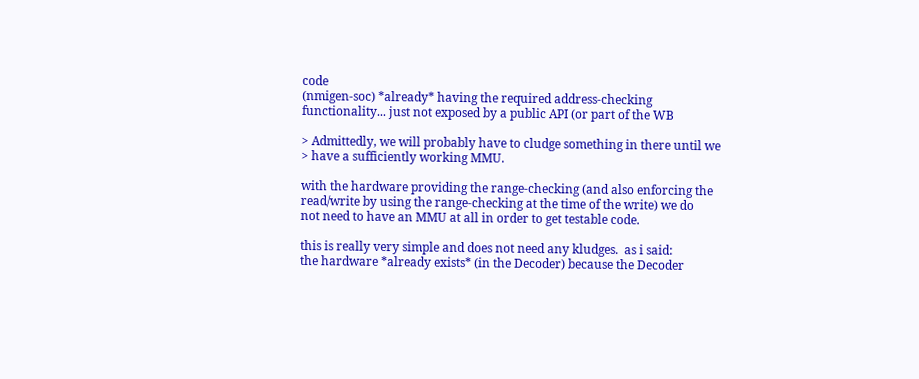code
(nmigen-soc) *already* having the required address-checking
functionality... just not exposed by a public API (or part of the WB

> Admittedly, we will probably have to cludge something in there until we
> have a sufficiently working MMU.

with the hardware providing the range-checking (and also enforcing the
read/write by using the range-checking at the time of the write) we do
not need to have an MMU at all in order to get testable code.

this is really very simple and does not need any kludges.  as i said:
the hardware *already exists* (in the Decoder) because the Decoder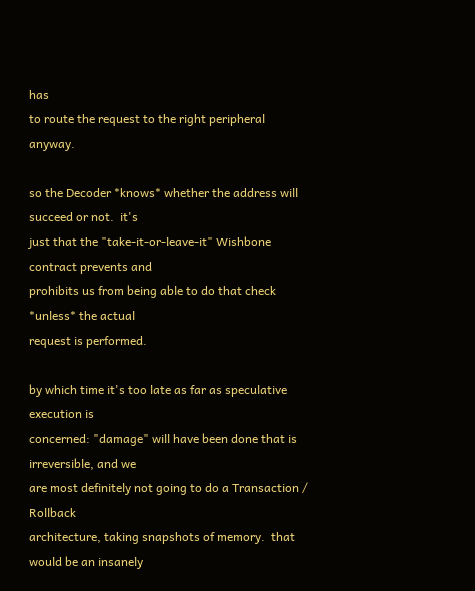has
to route the request to the right peripheral anyway.

so the Decoder *knows* whether the address will succeed or not.  it's
just that the "take-it-or-leave-it" Wishbone contract prevents and
prohibits us from being able to do that check *unless* the actual
request is performed.

by which time it's too late as far as speculative execution is
concerned: "damage" will have been done that is irreversible, and we
are most definitely not going to do a Transaction / Rollback
architecture, taking snapshots of memory.  that would be an insanely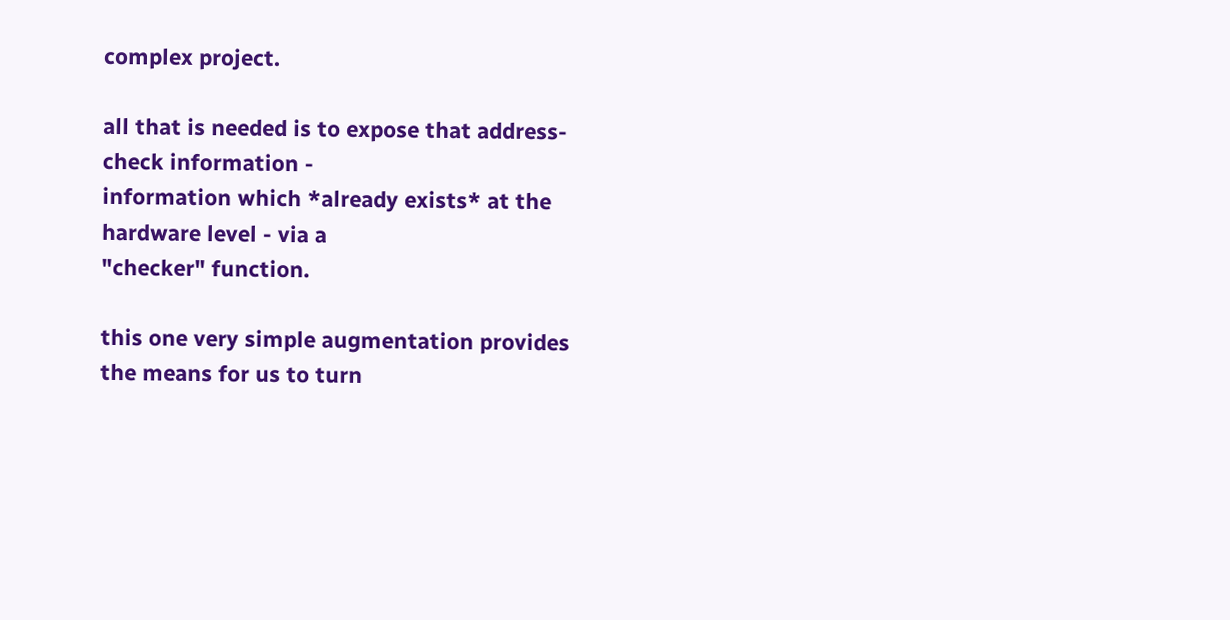complex project.

all that is needed is to expose that address-check information -
information which *already exists* at the hardware level - via a
"checker" function.

this one very simple augmentation provides the means for us to turn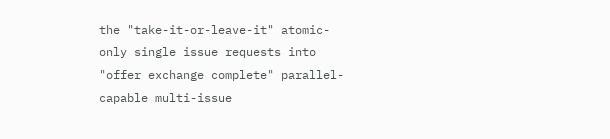the "take-it-or-leave-it" atomic-only single issue requests into
"offer exchange complete" parallel-capable multi-issue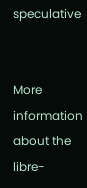speculative


More information about the libre-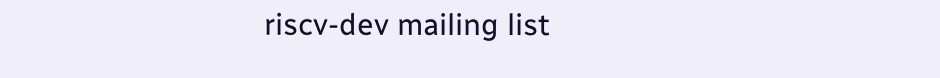riscv-dev mailing list